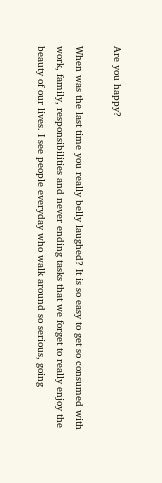Are you happy?

When was the last time you really belly laughed? It is so easy to get so consumed with work, family, responsibilities and never ending tasks that we forget to really enjoy the beauty of our lives. I see people everyday who walk around so serious, going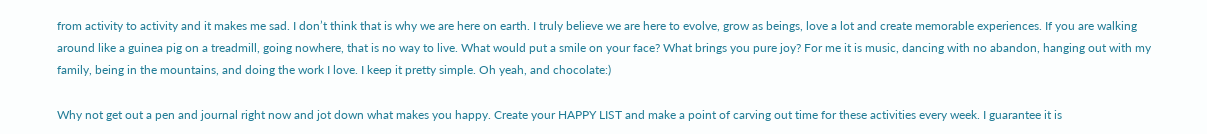from activity to activity and it makes me sad. I don’t think that is why we are here on earth. I truly believe we are here to evolve, grow as beings, love a lot and create memorable experiences. If you are walking around like a guinea pig on a treadmill, going nowhere, that is no way to live. What would put a smile on your face? What brings you pure joy? For me it is music, dancing with no abandon, hanging out with my family, being in the mountains, and doing the work I love. I keep it pretty simple. Oh yeah, and chocolate:)

Why not get out a pen and journal right now and jot down what makes you happy. Create your HAPPY LIST and make a point of carving out time for these activities every week. I guarantee it is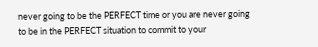never going to be the PERFECT time or you are never going to be in the PERFECT situation to commit to your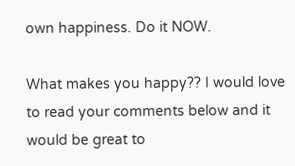own happiness. Do it NOW.

What makes you happy?? I would love to read your comments below and it would be great to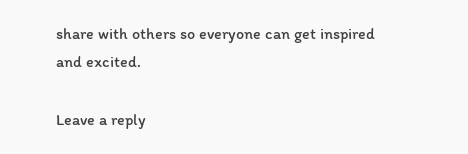share with others so everyone can get inspired and excited.

Leave a reply